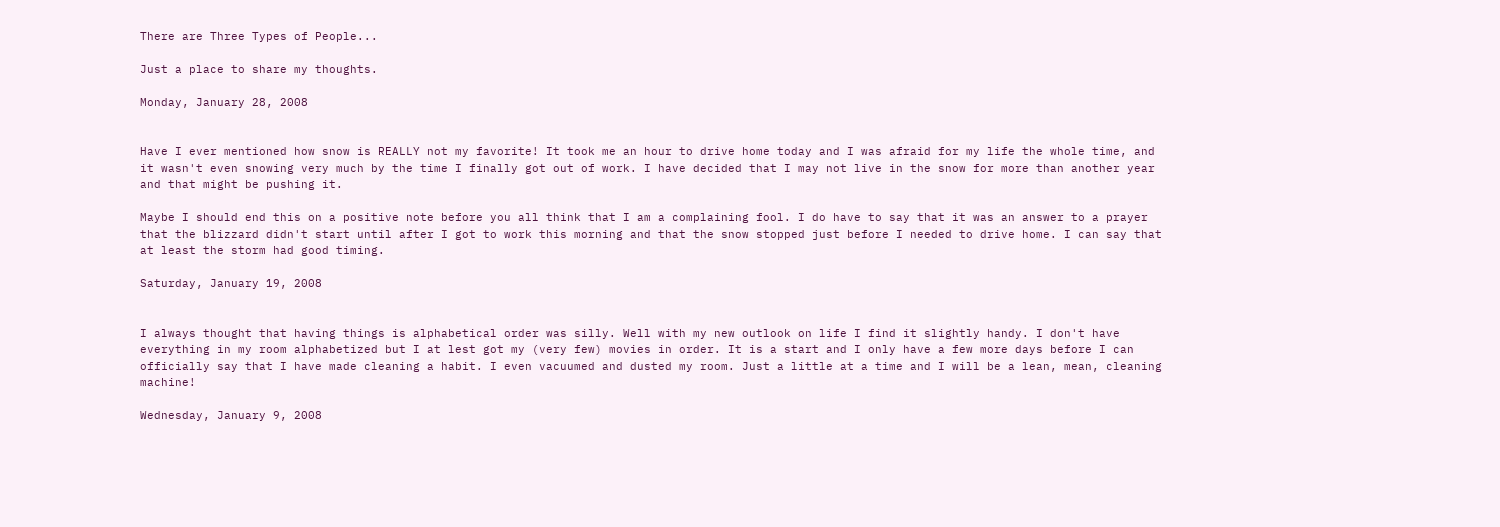There are Three Types of People...

Just a place to share my thoughts.

Monday, January 28, 2008


Have I ever mentioned how snow is REALLY not my favorite! It took me an hour to drive home today and I was afraid for my life the whole time, and it wasn't even snowing very much by the time I finally got out of work. I have decided that I may not live in the snow for more than another year and that might be pushing it.

Maybe I should end this on a positive note before you all think that I am a complaining fool. I do have to say that it was an answer to a prayer that the blizzard didn't start until after I got to work this morning and that the snow stopped just before I needed to drive home. I can say that at least the storm had good timing.

Saturday, January 19, 2008


I always thought that having things is alphabetical order was silly. Well with my new outlook on life I find it slightly handy. I don't have everything in my room alphabetized but I at lest got my (very few) movies in order. It is a start and I only have a few more days before I can officially say that I have made cleaning a habit. I even vacuumed and dusted my room. Just a little at a time and I will be a lean, mean, cleaning machine!

Wednesday, January 9, 2008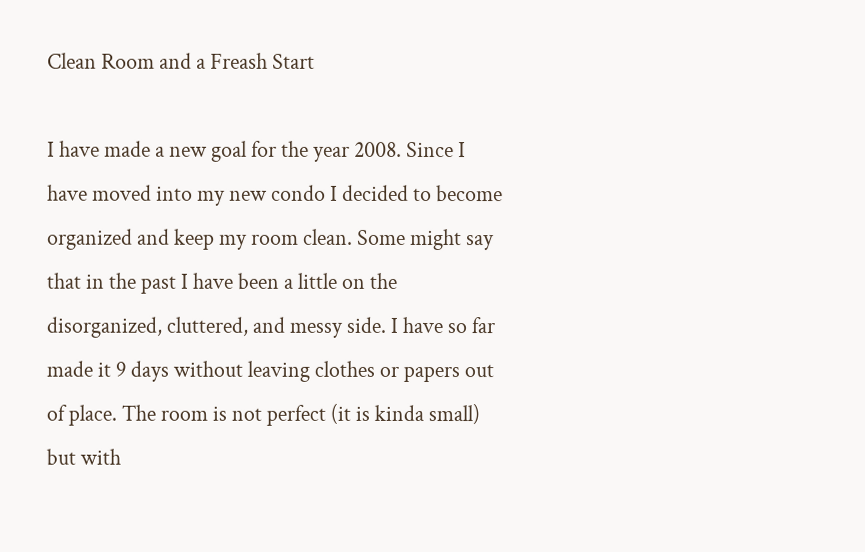Clean Room and a Freash Start

I have made a new goal for the year 2008. Since I have moved into my new condo I decided to become organized and keep my room clean. Some might say that in the past I have been a little on the disorganized, cluttered, and messy side. I have so far made it 9 days without leaving clothes or papers out of place. The room is not perfect (it is kinda small) but with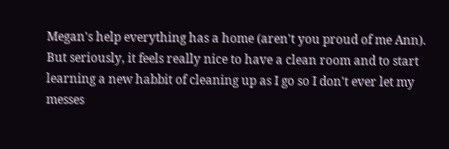Megan's help everything has a home (aren't you proud of me Ann). But seriously, it feels really nice to have a clean room and to start learning a new habbit of cleaning up as I go so I don't ever let my messes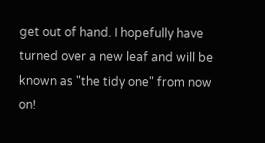get out of hand. I hopefully have turned over a new leaf and will be known as "the tidy one" from now on!